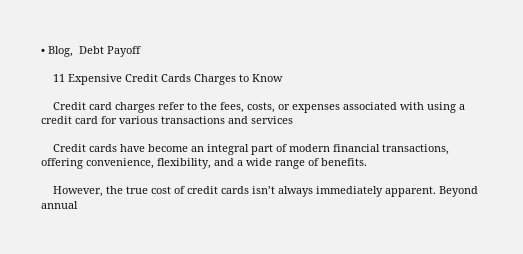• Blog,  Debt Payoff

    11 Expensive Credit Cards Charges to Know

    Credit card charges refer to the fees, costs, or expenses associated with using a credit card for various transactions and services

    Credit cards have become an integral part of modern financial transactions, offering convenience, flexibility, and a wide range of benefits.

    However, the true cost of credit cards isn’t always immediately apparent. Beyond annual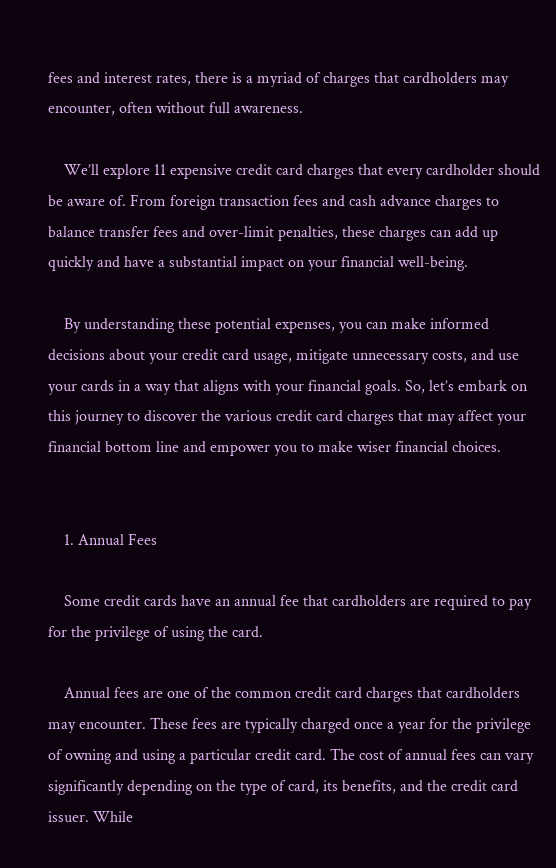fees and interest rates, there is a myriad of charges that cardholders may encounter, often without full awareness.

    We’ll explore 11 expensive credit card charges that every cardholder should be aware of. From foreign transaction fees and cash advance charges to balance transfer fees and over-limit penalties, these charges can add up quickly and have a substantial impact on your financial well-being.

    By understanding these potential expenses, you can make informed decisions about your credit card usage, mitigate unnecessary costs, and use your cards in a way that aligns with your financial goals. So, let’s embark on this journey to discover the various credit card charges that may affect your financial bottom line and empower you to make wiser financial choices.


    1. Annual Fees

    Some credit cards have an annual fee that cardholders are required to pay for the privilege of using the card.

    Annual fees are one of the common credit card charges that cardholders may encounter. These fees are typically charged once a year for the privilege of owning and using a particular credit card. The cost of annual fees can vary significantly depending on the type of card, its benefits, and the credit card issuer. While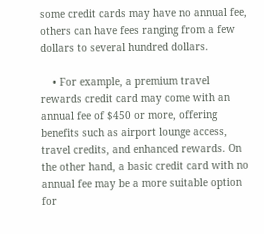some credit cards may have no annual fee, others can have fees ranging from a few dollars to several hundred dollars.

    • For example, a premium travel rewards credit card may come with an annual fee of $450 or more, offering benefits such as airport lounge access, travel credits, and enhanced rewards. On the other hand, a basic credit card with no annual fee may be a more suitable option for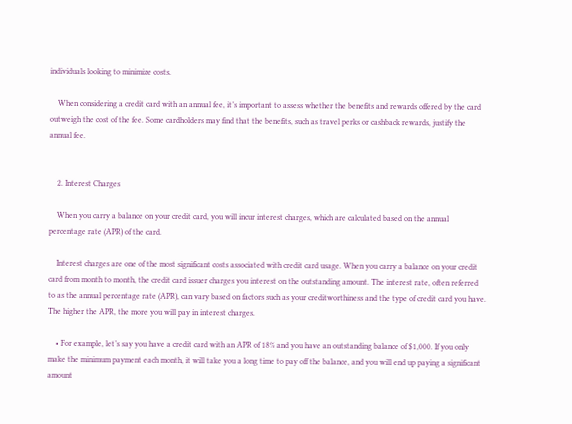individuals looking to minimize costs.

    When considering a credit card with an annual fee, it’s important to assess whether the benefits and rewards offered by the card outweigh the cost of the fee. Some cardholders may find that the benefits, such as travel perks or cashback rewards, justify the annual fee.


    2. Interest Charges

    When you carry a balance on your credit card, you will incur interest charges, which are calculated based on the annual percentage rate (APR) of the card.

    Interest charges are one of the most significant costs associated with credit card usage. When you carry a balance on your credit card from month to month, the credit card issuer charges you interest on the outstanding amount. The interest rate, often referred to as the annual percentage rate (APR), can vary based on factors such as your creditworthiness and the type of credit card you have. The higher the APR, the more you will pay in interest charges.

    • For example, let’s say you have a credit card with an APR of 18% and you have an outstanding balance of $1,000. If you only make the minimum payment each month, it will take you a long time to pay off the balance, and you will end up paying a significant amount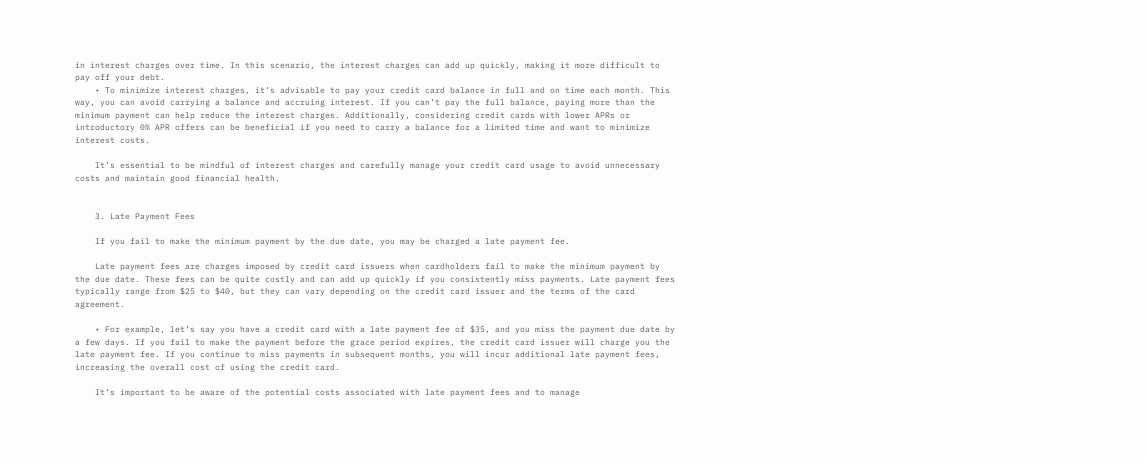in interest charges over time. In this scenario, the interest charges can add up quickly, making it more difficult to pay off your debt.
    • To minimize interest charges, it’s advisable to pay your credit card balance in full and on time each month. This way, you can avoid carrying a balance and accruing interest. If you can’t pay the full balance, paying more than the minimum payment can help reduce the interest charges. Additionally, considering credit cards with lower APRs or introductory 0% APR offers can be beneficial if you need to carry a balance for a limited time and want to minimize interest costs.

    It’s essential to be mindful of interest charges and carefully manage your credit card usage to avoid unnecessary costs and maintain good financial health.


    3. Late Payment Fees

    If you fail to make the minimum payment by the due date, you may be charged a late payment fee.

    Late payment fees are charges imposed by credit card issuers when cardholders fail to make the minimum payment by the due date. These fees can be quite costly and can add up quickly if you consistently miss payments. Late payment fees typically range from $25 to $40, but they can vary depending on the credit card issuer and the terms of the card agreement.

    • For example, let’s say you have a credit card with a late payment fee of $35, and you miss the payment due date by a few days. If you fail to make the payment before the grace period expires, the credit card issuer will charge you the late payment fee. If you continue to miss payments in subsequent months, you will incur additional late payment fees, increasing the overall cost of using the credit card.

    It’s important to be aware of the potential costs associated with late payment fees and to manage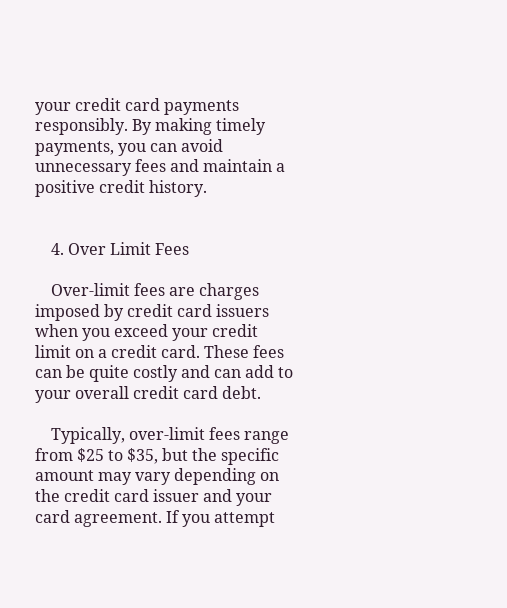your credit card payments responsibly. By making timely payments, you can avoid unnecessary fees and maintain a positive credit history.


    4. Over Limit Fees

    Over-limit fees are charges imposed by credit card issuers when you exceed your credit limit on a credit card. These fees can be quite costly and can add to your overall credit card debt.

    Typically, over-limit fees range from $25 to $35, but the specific amount may vary depending on the credit card issuer and your card agreement. If you attempt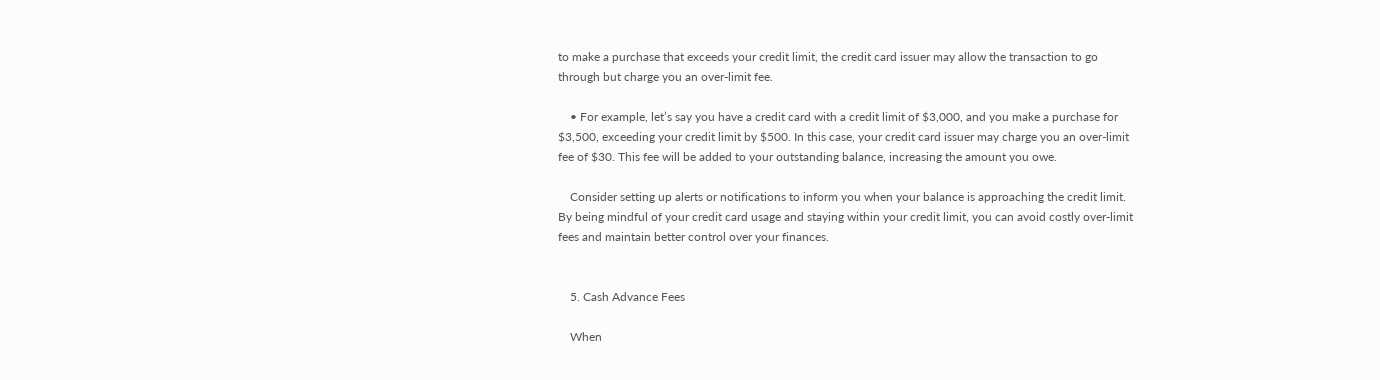to make a purchase that exceeds your credit limit, the credit card issuer may allow the transaction to go through but charge you an over-limit fee.

    • For example, let’s say you have a credit card with a credit limit of $3,000, and you make a purchase for $3,500, exceeding your credit limit by $500. In this case, your credit card issuer may charge you an over-limit fee of $30. This fee will be added to your outstanding balance, increasing the amount you owe.

    Consider setting up alerts or notifications to inform you when your balance is approaching the credit limit. By being mindful of your credit card usage and staying within your credit limit, you can avoid costly over-limit fees and maintain better control over your finances.


    5. Cash Advance Fees

    When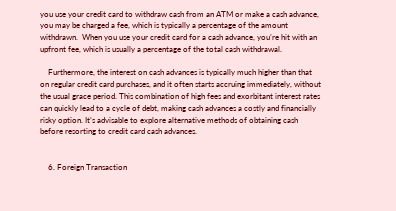you use your credit card to withdraw cash from an ATM or make a cash advance, you may be charged a fee, which is typically a percentage of the amount withdrawn.  When you use your credit card for a cash advance, you’re hit with an upfront fee, which is usually a percentage of the total cash withdrawal.

    Furthermore, the interest on cash advances is typically much higher than that on regular credit card purchases, and it often starts accruing immediately, without the usual grace period. This combination of high fees and exorbitant interest rates can quickly lead to a cycle of debt, making cash advances a costly and financially risky option. It’s advisable to explore alternative methods of obtaining cash before resorting to credit card cash advances.


    6. Foreign Transaction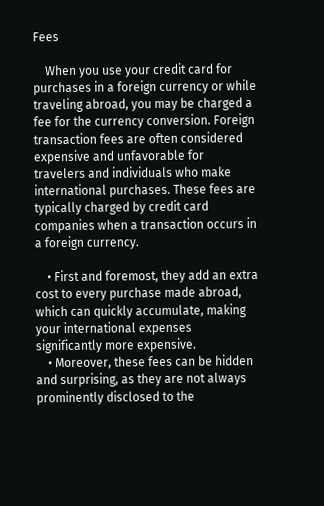Fees

    When you use your credit card for purchases in a foreign currency or while traveling abroad, you may be charged a fee for the currency conversion. Foreign transaction fees are often considered expensive and unfavorable for travelers and individuals who make international purchases. These fees are typically charged by credit card companies when a transaction occurs in a foreign currency.

    • First and foremost, they add an extra cost to every purchase made abroad, which can quickly accumulate, making your international expenses significantly more expensive.
    • Moreover, these fees can be hidden and surprising, as they are not always prominently disclosed to the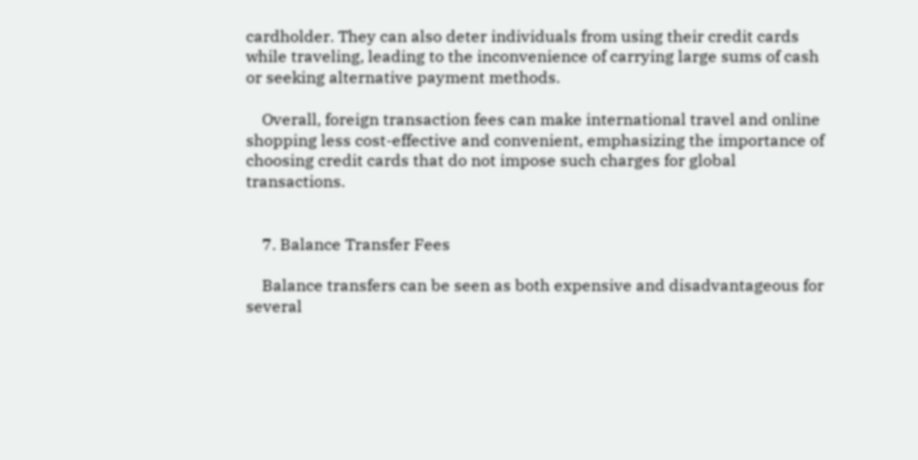cardholder. They can also deter individuals from using their credit cards while traveling, leading to the inconvenience of carrying large sums of cash or seeking alternative payment methods.

    Overall, foreign transaction fees can make international travel and online shopping less cost-effective and convenient, emphasizing the importance of choosing credit cards that do not impose such charges for global transactions.


    7. Balance Transfer Fees

    Balance transfers can be seen as both expensive and disadvantageous for several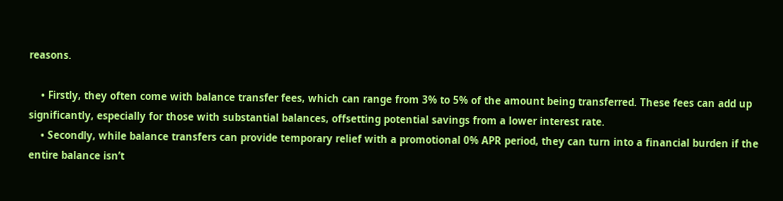reasons.

    • Firstly, they often come with balance transfer fees, which can range from 3% to 5% of the amount being transferred. These fees can add up significantly, especially for those with substantial balances, offsetting potential savings from a lower interest rate.
    • Secondly, while balance transfers can provide temporary relief with a promotional 0% APR period, they can turn into a financial burden if the entire balance isn’t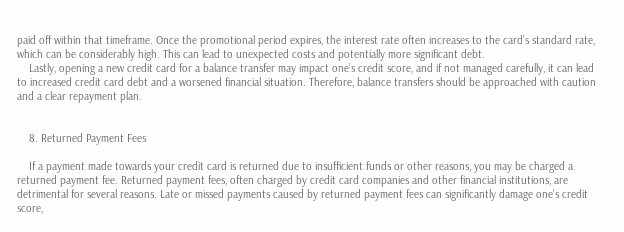paid off within that timeframe. Once the promotional period expires, the interest rate often increases to the card’s standard rate, which can be considerably high. This can lead to unexpected costs and potentially more significant debt.
    Lastly, opening a new credit card for a balance transfer may impact one’s credit score, and if not managed carefully, it can lead to increased credit card debt and a worsened financial situation. Therefore, balance transfers should be approached with caution and a clear repayment plan.


    8. Returned Payment Fees

    If a payment made towards your credit card is returned due to insufficient funds or other reasons, you may be charged a returned payment fee. Returned payment fees, often charged by credit card companies and other financial institutions, are detrimental for several reasons. Late or missed payments caused by returned payment fees can significantly damage one’s credit score,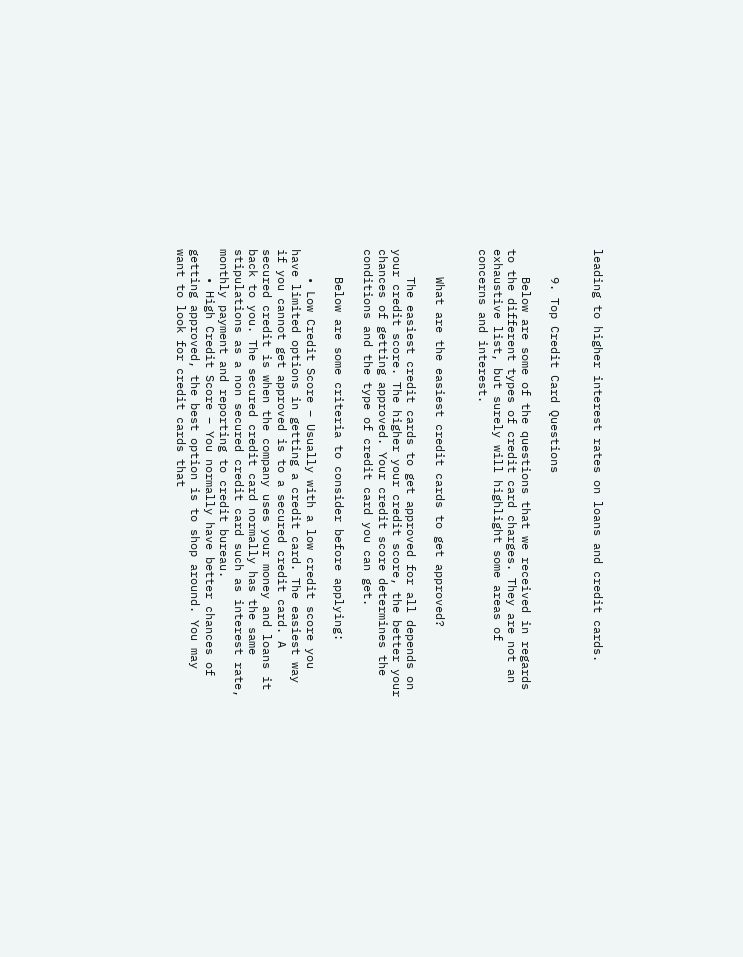leading to higher interest rates on loans and credit cards.


    9. Top Credit Card Questions

    Below are some of the questions that we received in regards to the different types of credit card charges. They are not an exhaustive list, but surely will highlight some areas of concerns and interest.


    What are the easiest credit cards to get approved?

    The easiest credit cards to get approved for all depends on your credit score. The higher your credit score, the better your chances of getting approved. Your credit score determines the conditions and the type of credit card you can get.

    Below are some criteria to consider before applying:

    • Low Credit Score – Usually with a low credit score you have limited options in getting a credit card. The easiest way if you cannot get approved is to a secured credit card. A secured credit is when the company uses your money and loans it back to you. The secured credit card normally has the same stipulations as a non secured credit card such as interest rate, monthly payment and reporting to credit bureau.
    • High Credit Score – You normally have better chances of getting approved, the best option is to shop around. You may want to look for credit cards that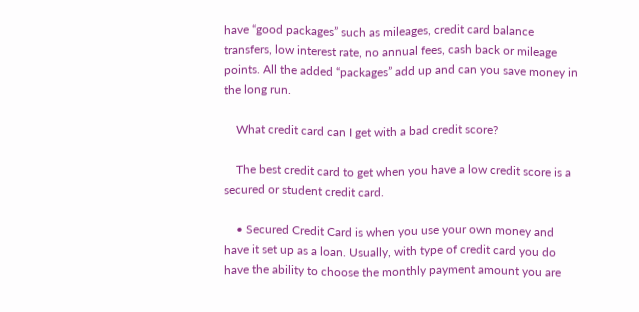have “good packages” such as mileages, credit card balance transfers, low interest rate, no annual fees, cash back or mileage points. All the added “packages” add up and can you save money in the long run.

    What credit card can I get with a bad credit score?

    The best credit card to get when you have a low credit score is a secured or student credit card.

    • Secured Credit Card is when you use your own money and have it set up as a loan. Usually, with type of credit card you do have the ability to choose the monthly payment amount you are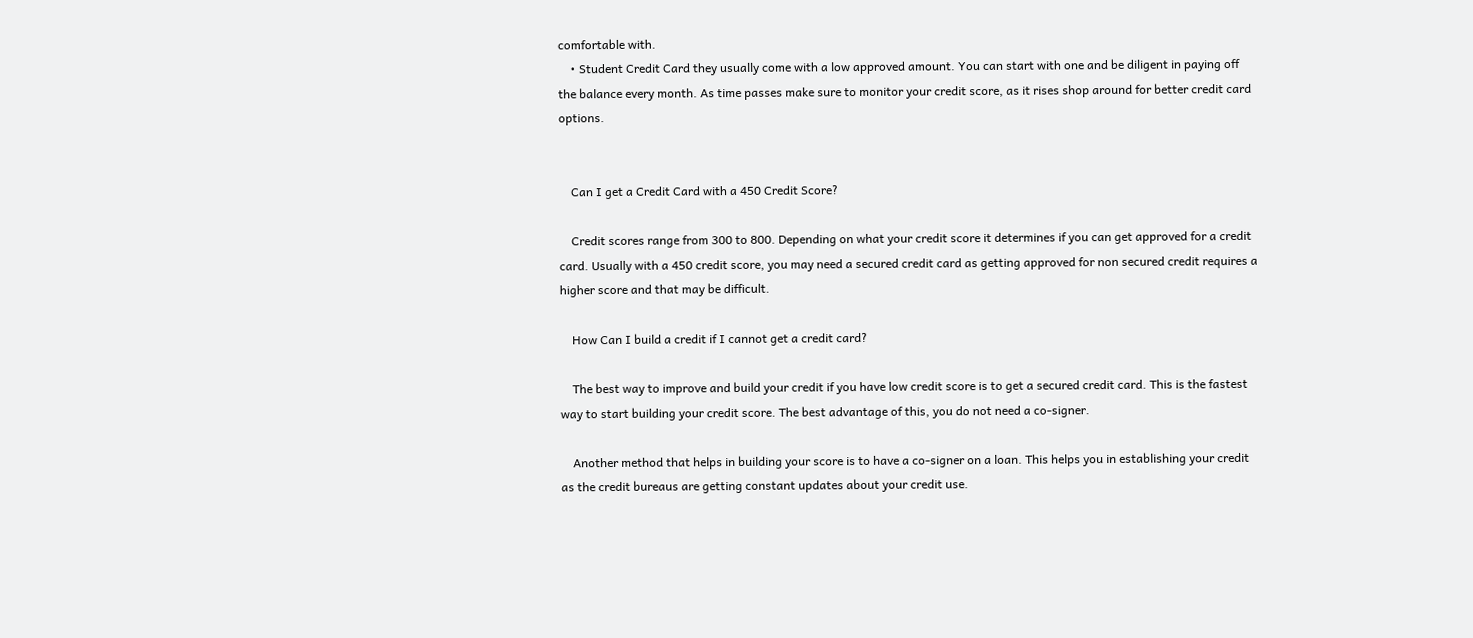comfortable with.
    • Student Credit Card they usually come with a low approved amount. You can start with one and be diligent in paying off the balance every month. As time passes make sure to monitor your credit score, as it rises shop around for better credit card options.


    Can I get a Credit Card with a 450 Credit Score?

    Credit scores range from 300 to 800. Depending on what your credit score it determines if you can get approved for a credit card. Usually with a 450 credit score, you may need a secured credit card as getting approved for non secured credit requires a higher score and that may be difficult.

    How Can I build a credit if I cannot get a credit card?

    The best way to improve and build your credit if you have low credit score is to get a secured credit card. This is the fastest way to start building your credit score. The best advantage of this, you do not need a co-signer.

    Another method that helps in building your score is to have a co-signer on a loan. This helps you in establishing your credit as the credit bureaus are getting constant updates about your credit use.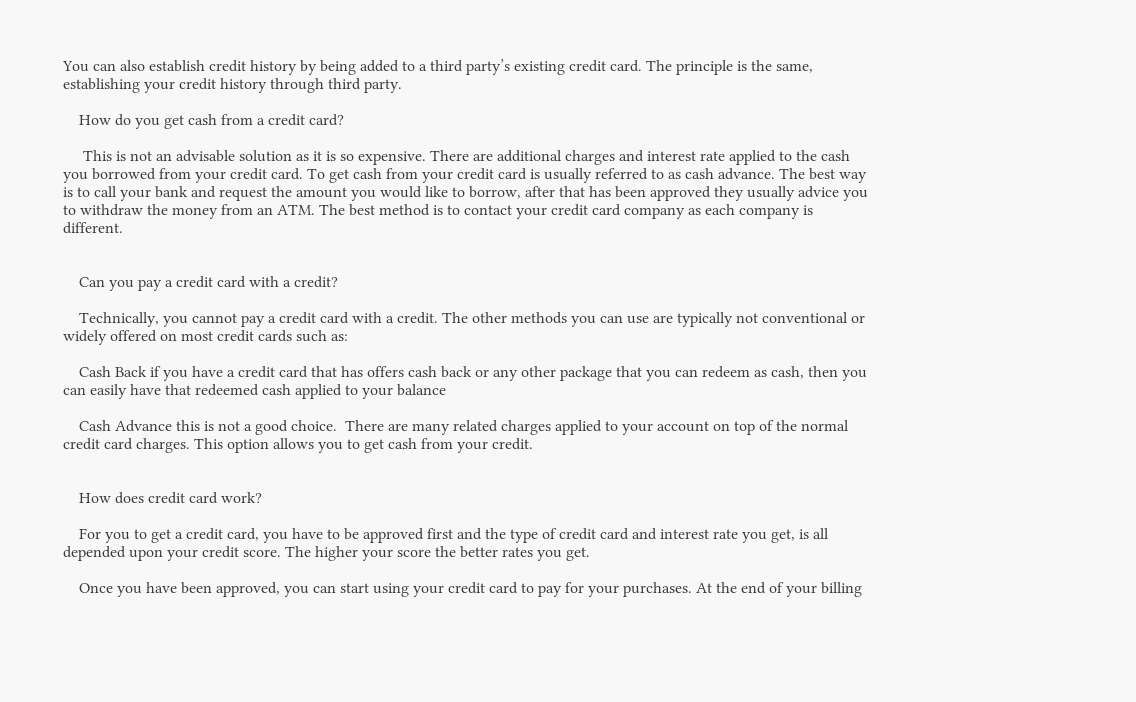You can also establish credit history by being added to a third party’s existing credit card. The principle is the same, establishing your credit history through third party.

    How do you get cash from a credit card?

     This is not an advisable solution as it is so expensive. There are additional charges and interest rate applied to the cash you borrowed from your credit card. To get cash from your credit card is usually referred to as cash advance. The best way is to call your bank and request the amount you would like to borrow, after that has been approved they usually advice you to withdraw the money from an ATM. The best method is to contact your credit card company as each company is different.


    Can you pay a credit card with a credit?

    Technically, you cannot pay a credit card with a credit. The other methods you can use are typically not conventional or widely offered on most credit cards such as:

    Cash Back if you have a credit card that has offers cash back or any other package that you can redeem as cash, then you can easily have that redeemed cash applied to your balance

    Cash Advance this is not a good choice.  There are many related charges applied to your account on top of the normal credit card charges. This option allows you to get cash from your credit.


    How does credit card work?

    For you to get a credit card, you have to be approved first and the type of credit card and interest rate you get, is all depended upon your credit score. The higher your score the better rates you get.

    Once you have been approved, you can start using your credit card to pay for your purchases. At the end of your billing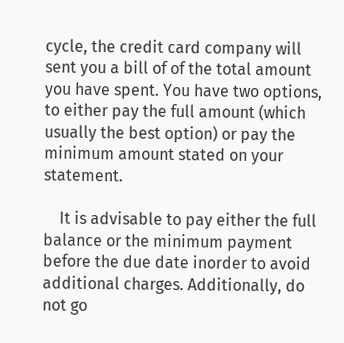cycle, the credit card company will sent you a bill of of the total amount you have spent. You have two options, to either pay the full amount (which usually the best option) or pay the minimum amount stated on your statement.

    It is advisable to pay either the full balance or the minimum payment before the due date inorder to avoid additional charges. Additionally, do not go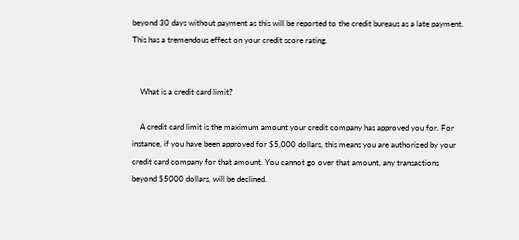beyond 30 days without payment as this will be reported to the credit bureaus as a late payment. This has a tremendous effect on your credit score rating.


    What is a credit card limit?

    A credit card limit is the maximum amount your credit company has approved you for. For instance, if you have been approved for $5,000 dollars, this means you are authorized by your credit card company for that amount. You cannot go over that amount, any transactions beyond $5000 dollars, will be declined.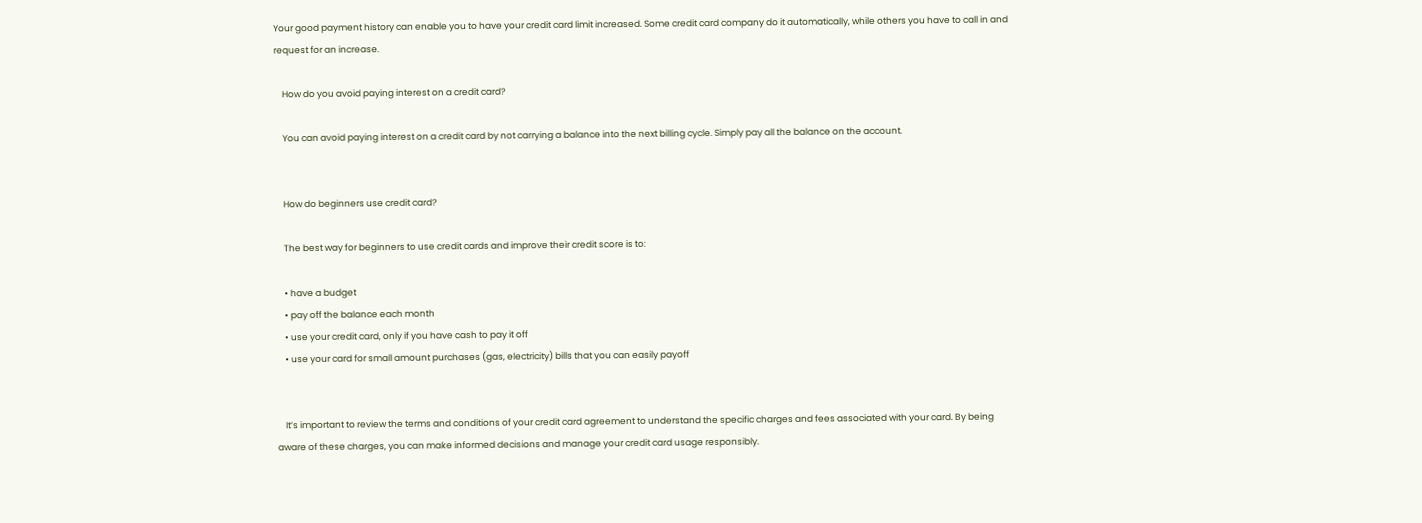Your good payment history can enable you to have your credit card limit increased. Some credit card company do it automatically, while others you have to call in and request for an increase.

    How do you avoid paying interest on a credit card?

    You can avoid paying interest on a credit card by not carrying a balance into the next billing cycle. Simply pay all the balance on the account.


    How do beginners use credit card?

    The best way for beginners to use credit cards and improve their credit score is to:

    • have a budget
    • pay off the balance each month
    • use your credit card, only if you have cash to pay it off
    • use your card for small amount purchases (gas, electricity) bills that you can easily payoff


    It’s important to review the terms and conditions of your credit card agreement to understand the specific charges and fees associated with your card. By being aware of these charges, you can make informed decisions and manage your credit card usage responsibly.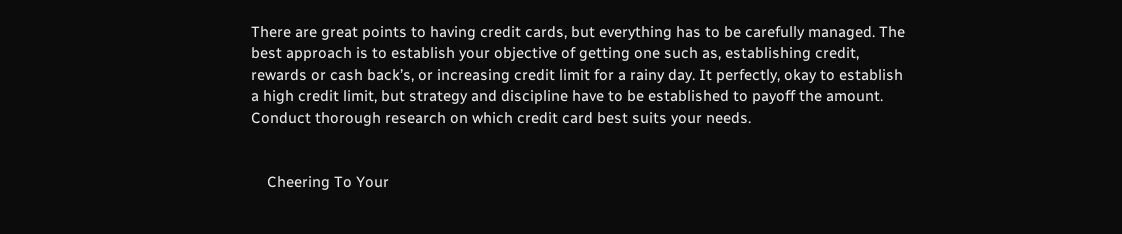There are great points to having credit cards, but everything has to be carefully managed. The best approach is to establish your objective of getting one such as, establishing credit, rewards or cash back’s, or increasing credit limit for a rainy day. It perfectly, okay to establish a high credit limit, but strategy and discipline have to be established to payoff the amount.  Conduct thorough research on which credit card best suits your needs.


    Cheering To Your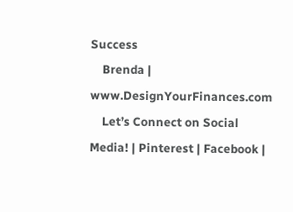Success
    Brenda | www.DesignYourFinances.com
    Let’s Connect on Social Media! | Pinterest | Facebook |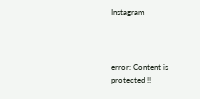Instagram



error: Content is protected !!